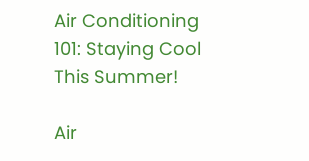Air Conditioning 101: Staying Cool This Summer!

Air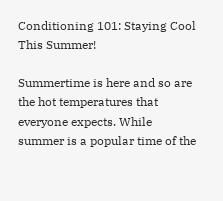Conditioning 101: Staying Cool This Summer!

Summertime is here and so are the hot temperatures that everyone expects. While summer is a popular time of the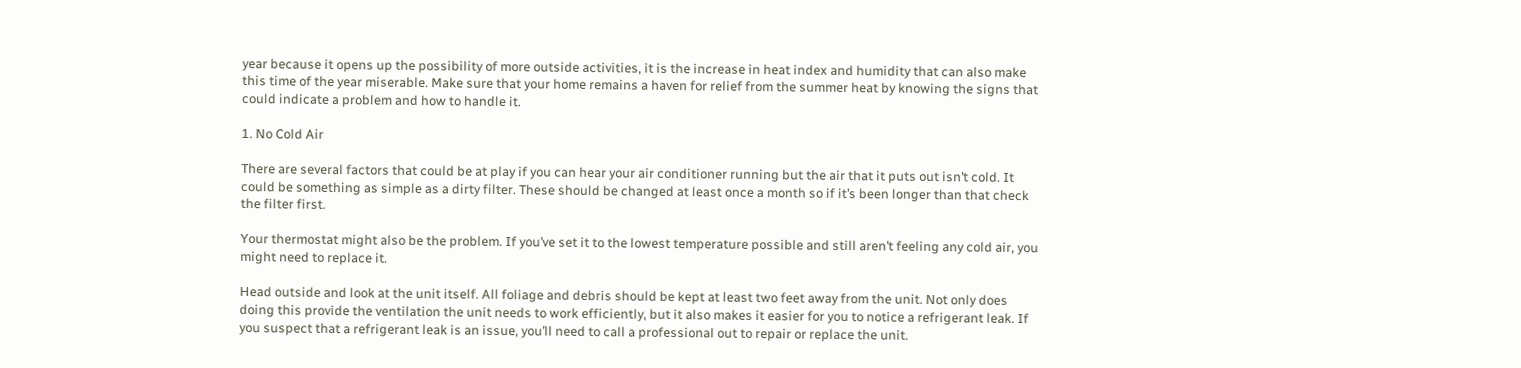year because it opens up the possibility of more outside activities, it is the increase in heat index and humidity that can also make this time of the year miserable. Make sure that your home remains a haven for relief from the summer heat by knowing the signs that could indicate a problem and how to handle it.

1. No Cold Air

There are several factors that could be at play if you can hear your air conditioner running but the air that it puts out isn’t cold. It could be something as simple as a dirty filter. These should be changed at least once a month so if it’s been longer than that check the filter first.

Your thermostat might also be the problem. If you’ve set it to the lowest temperature possible and still aren’t feeling any cold air, you might need to replace it.

Head outside and look at the unit itself. All foliage and debris should be kept at least two feet away from the unit. Not only does doing this provide the ventilation the unit needs to work efficiently, but it also makes it easier for you to notice a refrigerant leak. If you suspect that a refrigerant leak is an issue, you’ll need to call a professional out to repair or replace the unit.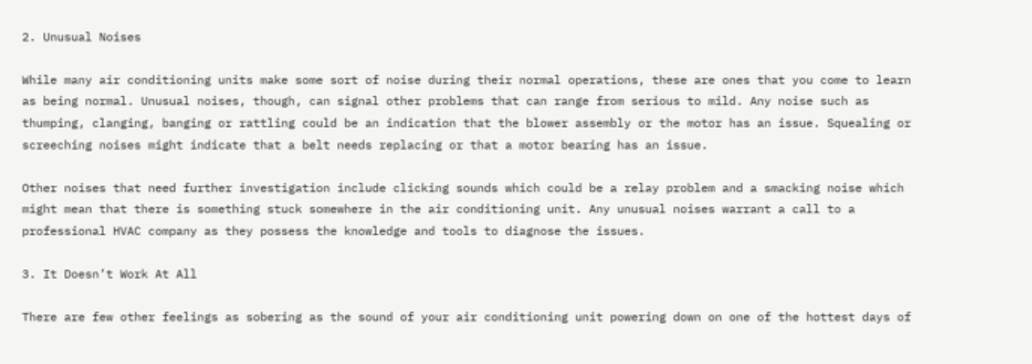2. Unusual Noises

While many air conditioning units make some sort of noise during their normal operations, these are ones that you come to learn as being normal. Unusual noises, though, can signal other problems that can range from serious to mild. Any noise such as thumping, clanging, banging or rattling could be an indication that the blower assembly or the motor has an issue. Squealing or screeching noises might indicate that a belt needs replacing or that a motor bearing has an issue.

Other noises that need further investigation include clicking sounds which could be a relay problem and a smacking noise which might mean that there is something stuck somewhere in the air conditioning unit. Any unusual noises warrant a call to a professional HVAC company as they possess the knowledge and tools to diagnose the issues.

3. It Doesn’t Work At All

There are few other feelings as sobering as the sound of your air conditioning unit powering down on one of the hottest days of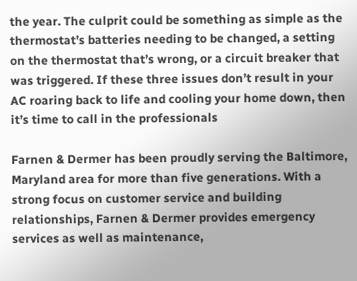the year. The culprit could be something as simple as the thermostat’s batteries needing to be changed, a setting on the thermostat that’s wrong, or a circuit breaker that was triggered. If these three issues don’t result in your AC roaring back to life and cooling your home down, then it’s time to call in the professionals

Farnen & Dermer has been proudly serving the Baltimore, Maryland area for more than five generations. With a strong focus on customer service and building relationships, Farnen & Dermer provides emergency services as well as maintenance,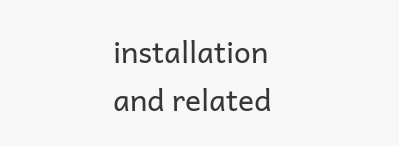installation and related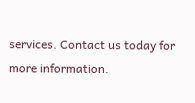services. Contact us today for more information.